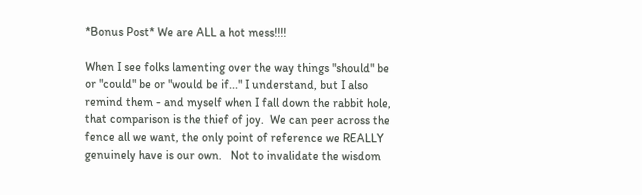*Bonus Post* We are ALL a hot mess!!!!

When I see folks lamenting over the way things "should" be or "could" be or "would be if..." I understand, but I also remind them - and myself when I fall down the rabbit hole, that comparison is the thief of joy.  We can peer across the fence all we want, the only point of reference we REALLY genuinely have is our own.   Not to invalidate the wisdom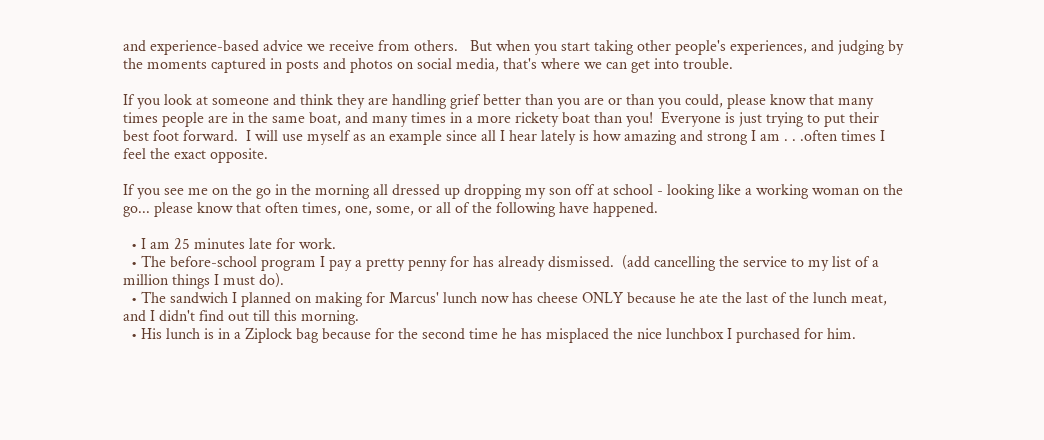and experience-based advice we receive from others.   But when you start taking other people's experiences, and judging by the moments captured in posts and photos on social media, that's where we can get into trouble.

If you look at someone and think they are handling grief better than you are or than you could, please know that many times people are in the same boat, and many times in a more rickety boat than you!  Everyone is just trying to put their best foot forward.  I will use myself as an example since all I hear lately is how amazing and strong I am . . .often times I feel the exact opposite.

If you see me on the go in the morning all dressed up dropping my son off at school - looking like a working woman on the go... please know that often times, one, some, or all of the following have happened.

  • I am 25 minutes late for work.
  • The before-school program I pay a pretty penny for has already dismissed.  (add cancelling the service to my list of a million things I must do).
  • The sandwich I planned on making for Marcus' lunch now has cheese ONLY because he ate the last of the lunch meat, and I didn't find out till this morning.
  • His lunch is in a Ziplock bag because for the second time he has misplaced the nice lunchbox I purchased for him.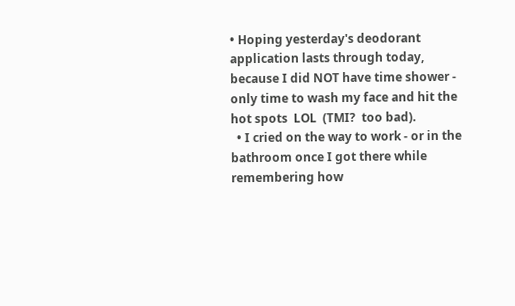• Hoping yesterday's deodorant application lasts through today, because I did NOT have time shower - only time to wash my face and hit the hot spots  LOL  (TMI?  too bad).
  • I cried on the way to work - or in the bathroom once I got there while remembering how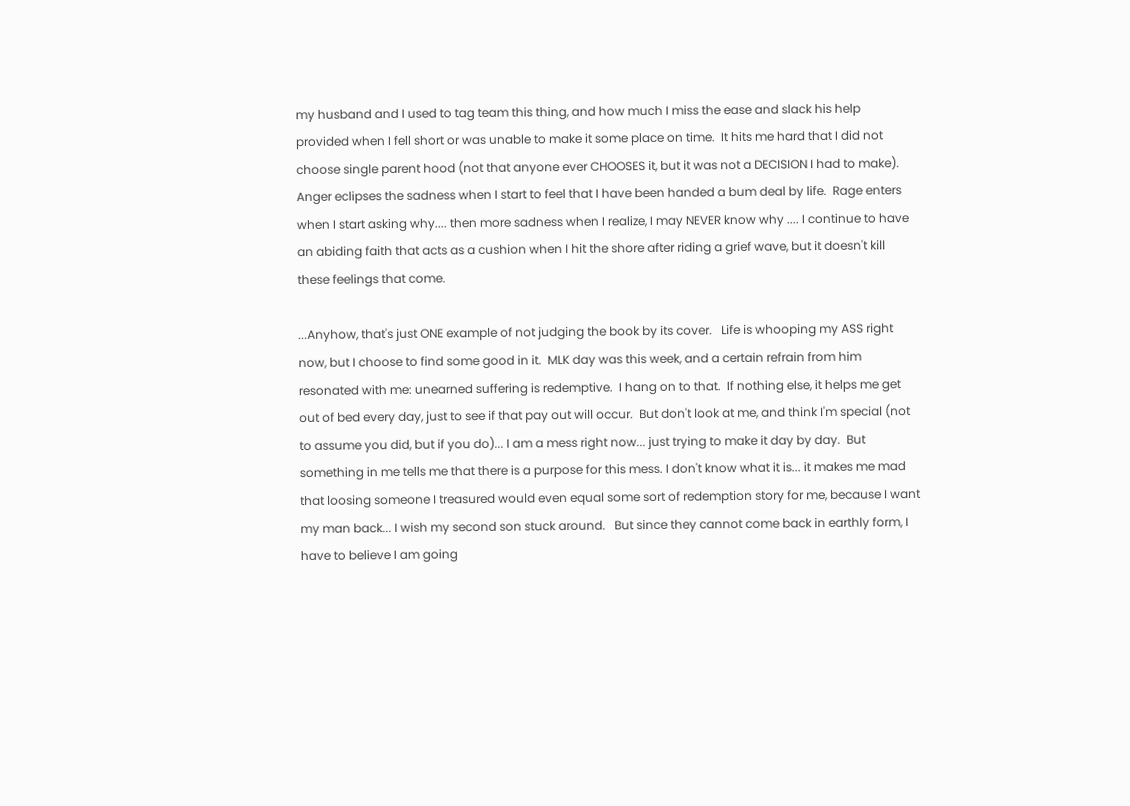my husband and I used to tag team this thing, and how much I miss the ease and slack his help provided when I fell short or was unable to make it some place on time.  It hits me hard that I did not choose single parent hood (not that anyone ever CHOOSES it, but it was not a DECISION I had to make).  Anger eclipses the sadness when I start to feel that I have been handed a bum deal by life.  Rage enters when I start asking why.... then more sadness when I realize, I may NEVER know why .... I continue to have an abiding faith that acts as a cushion when I hit the shore after riding a grief wave, but it doesn't kill these feelings that come.

...Anyhow, that's just ONE example of not judging the book by its cover.   Life is whooping my ASS right now, but I choose to find some good in it.  MLK day was this week, and a certain refrain from him resonated with me: unearned suffering is redemptive.  I hang on to that.  If nothing else, it helps me get out of bed every day, just to see if that pay out will occur.  But don't look at me, and think I'm special (not to assume you did, but if you do)... I am a mess right now... just trying to make it day by day.  But something in me tells me that there is a purpose for this mess. I don't know what it is... it makes me mad that loosing someone I treasured would even equal some sort of redemption story for me, because I want my man back... I wish my second son stuck around.   But since they cannot come back in earthly form, I have to believe I am going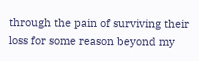through the pain of surviving their loss for some reason beyond my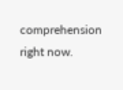comprehension right now.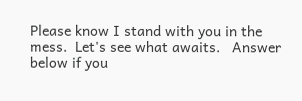Please know I stand with you in the mess.  Let's see what awaits.   Answer below if you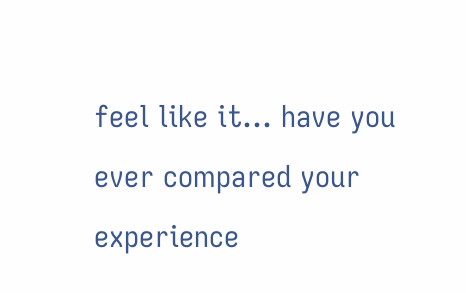feel like it... have you ever compared your experience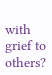with grief to others?